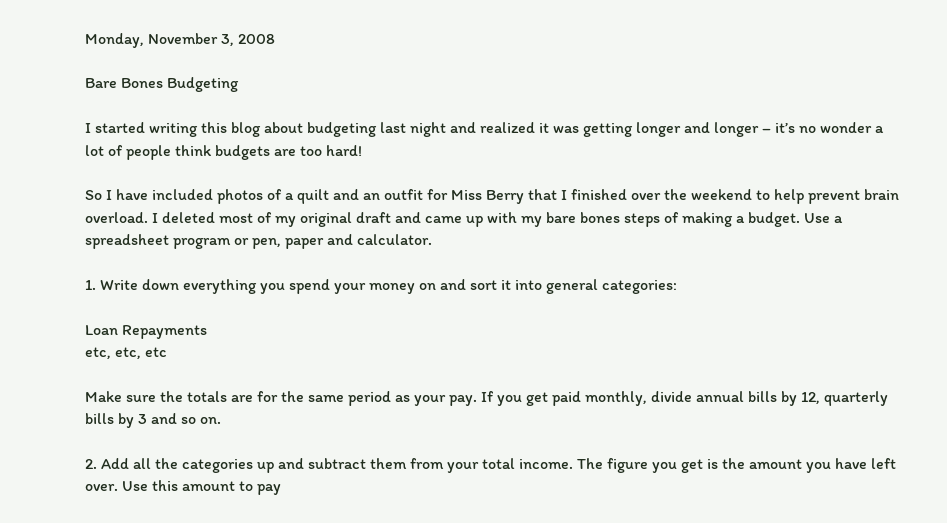Monday, November 3, 2008

Bare Bones Budgeting

I started writing this blog about budgeting last night and realized it was getting longer and longer – it’s no wonder a lot of people think budgets are too hard!

So I have included photos of a quilt and an outfit for Miss Berry that I finished over the weekend to help prevent brain overload. I deleted most of my original draft and came up with my bare bones steps of making a budget. Use a spreadsheet program or pen, paper and calculator.

1. Write down everything you spend your money on and sort it into general categories:

Loan Repayments
etc, etc, etc

Make sure the totals are for the same period as your pay. If you get paid monthly, divide annual bills by 12, quarterly bills by 3 and so on.

2. Add all the categories up and subtract them from your total income. The figure you get is the amount you have left over. Use this amount to pay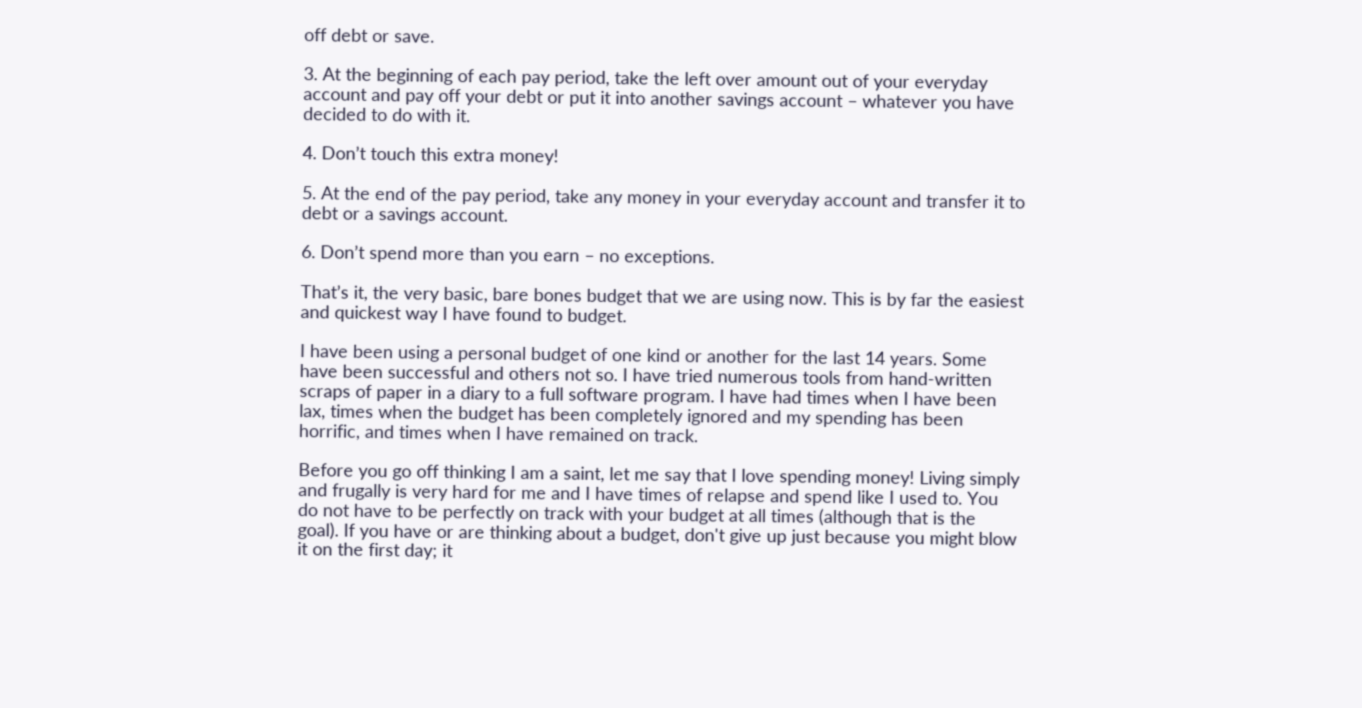off debt or save.

3. At the beginning of each pay period, take the left over amount out of your everyday account and pay off your debt or put it into another savings account – whatever you have decided to do with it.

4. Don’t touch this extra money!

5. At the end of the pay period, take any money in your everyday account and transfer it to debt or a savings account.

6. Don’t spend more than you earn – no exceptions.

That’s it, the very basic, bare bones budget that we are using now. This is by far the easiest and quickest way I have found to budget.

I have been using a personal budget of one kind or another for the last 14 years. Some have been successful and others not so. I have tried numerous tools from hand-written scraps of paper in a diary to a full software program. I have had times when I have been lax, times when the budget has been completely ignored and my spending has been horrific, and times when I have remained on track.

Before you go off thinking I am a saint, let me say that I love spending money! Living simply and frugally is very hard for me and I have times of relapse and spend like I used to. You do not have to be perfectly on track with your budget at all times (although that is the goal). If you have or are thinking about a budget, don't give up just because you might blow it on the first day; it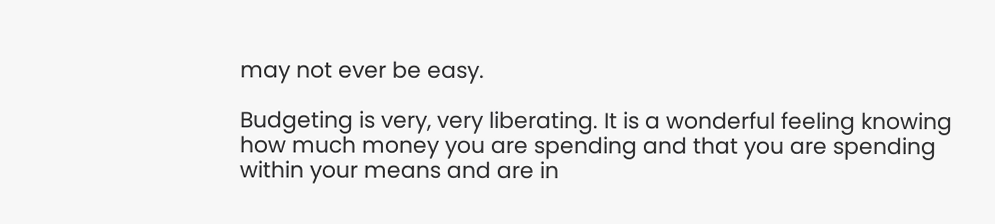may not ever be easy.

Budgeting is very, very liberating. It is a wonderful feeling knowing how much money you are spending and that you are spending within your means and are in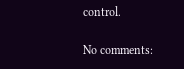control.

No comments: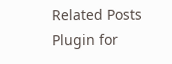Related Posts Plugin for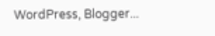WordPress, Blogger...